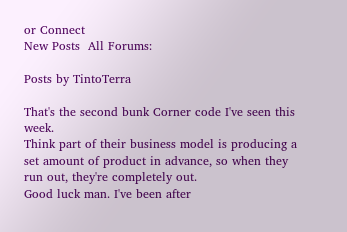or Connect
New Posts  All Forums:

Posts by TintoTerra

That's the second bunk Corner code I've seen this week.
Think part of their business model is producing a set amount of product in advance, so when they run out, they're completely out.
Good luck man. I've been after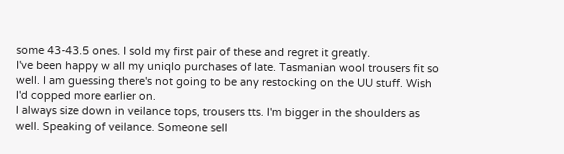some 43-43.5 ones. I sold my first pair of these and regret it greatly.
I've been happy w all my uniqlo purchases of late. Tasmanian wool trousers fit so well. I am guessing there's not going to be any restocking on the UU stuff. Wish I'd copped more earlier on.
I always size down in veilance tops, trousers tts. I'm bigger in the shoulders as well. Speaking of veilance. Someone sell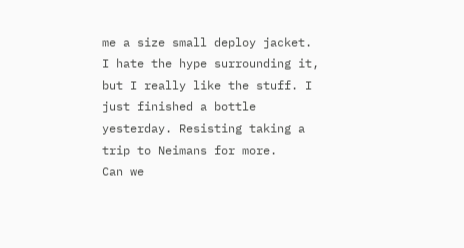me a size small deploy jacket.
I hate the hype surrounding it, but I really like the stuff. I just finished a bottle yesterday. Resisting taking a trip to Neimans for more.
Can we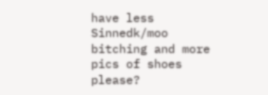have less Sinnedk/moo bitching and more pics of shoes please?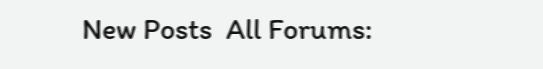New Posts  All Forums: